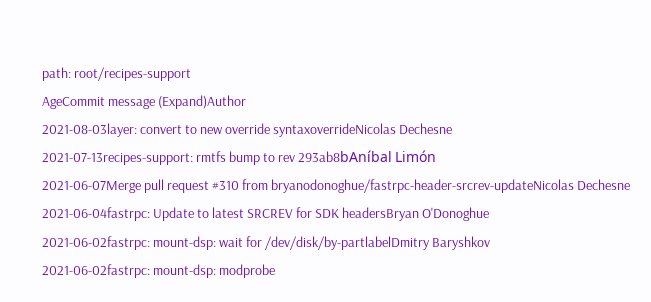path: root/recipes-support
AgeCommit message (Expand)Author
2021-08-03layer: convert to new override syntaxoverrideNicolas Dechesne
2021-07-13recipes-support: rmtfs bump to rev 293ab8bAníbal Limón
2021-06-07Merge pull request #310 from bryanodonoghue/fastrpc-header-srcrev-updateNicolas Dechesne
2021-06-04fastrpc: Update to latest SRCREV for SDK headersBryan O'Donoghue
2021-06-02fastrpc: mount-dsp: wait for /dev/disk/by-partlabelDmitry Baryshkov
2021-06-02fastrpc: mount-dsp: modprobe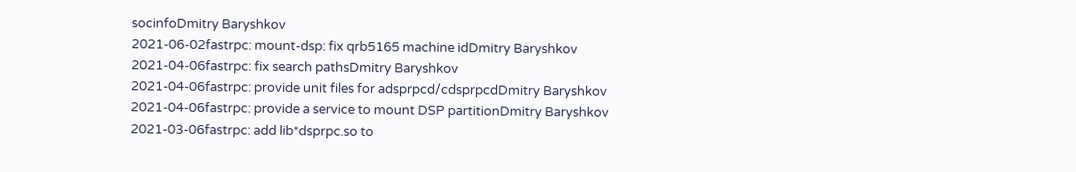socinfoDmitry Baryshkov
2021-06-02fastrpc: mount-dsp: fix qrb5165 machine idDmitry Baryshkov
2021-04-06fastrpc: fix search pathsDmitry Baryshkov
2021-04-06fastrpc: provide unit files for adsprpcd/cdsprpcdDmitry Baryshkov
2021-04-06fastrpc: provide a service to mount DSP partitionDmitry Baryshkov
2021-03-06fastrpc: add lib*dsprpc.so to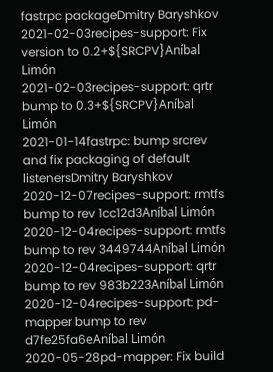fastrpc packageDmitry Baryshkov
2021-02-03recipes-support: Fix version to 0.2+${SRCPV}Aníbal Limón
2021-02-03recipes-support: qrtr bump to 0.3+${SRCPV}Aníbal Limón
2021-01-14fastrpc: bump srcrev and fix packaging of default listenersDmitry Baryshkov
2020-12-07recipes-support: rmtfs bump to rev 1cc12d3Aníbal Limón
2020-12-04recipes-support: rmtfs bump to rev 3449744Aníbal Limón
2020-12-04recipes-support: qrtr bump to rev 983b223Aníbal Limón
2020-12-04recipes-support: pd-mapper bump to rev d7fe25fa6eAníbal Limón
2020-05-28pd-mapper: Fix build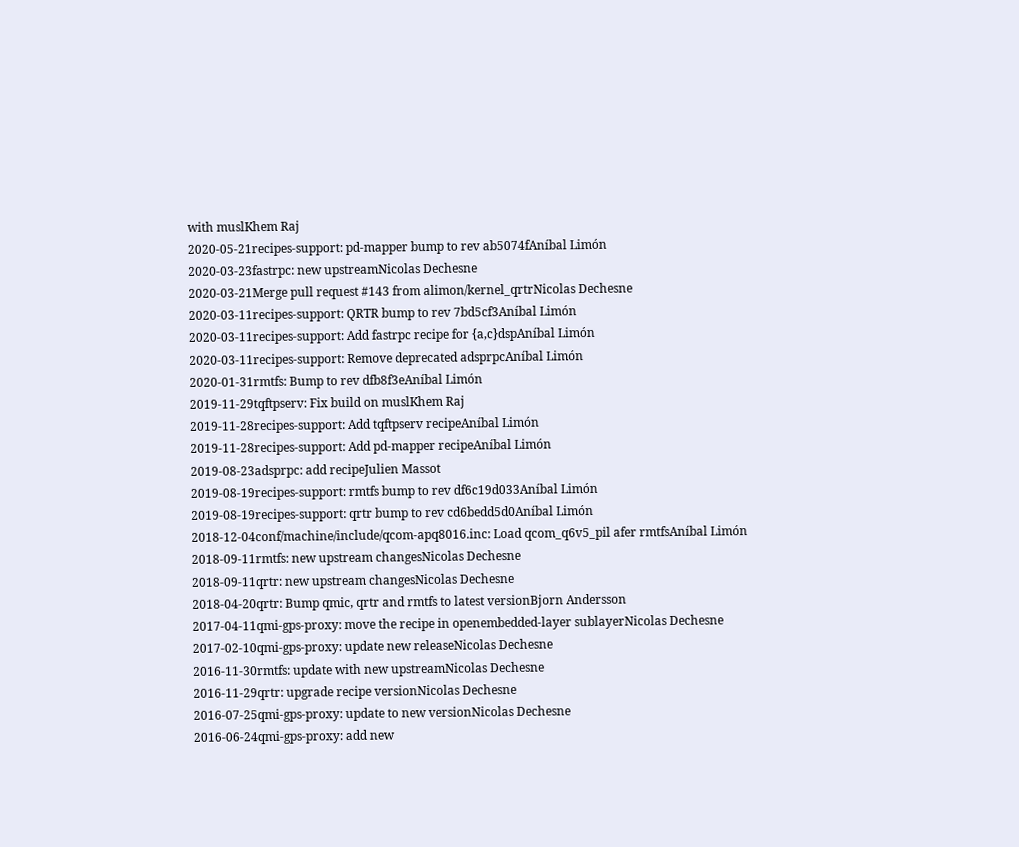with muslKhem Raj
2020-05-21recipes-support: pd-mapper bump to rev ab5074fAníbal Limón
2020-03-23fastrpc: new upstreamNicolas Dechesne
2020-03-21Merge pull request #143 from alimon/kernel_qrtrNicolas Dechesne
2020-03-11recipes-support: QRTR bump to rev 7bd5cf3Aníbal Limón
2020-03-11recipes-support: Add fastrpc recipe for {a,c}dspAníbal Limón
2020-03-11recipes-support: Remove deprecated adsprpcAníbal Limón
2020-01-31rmtfs: Bump to rev dfb8f3eAníbal Limón
2019-11-29tqftpserv: Fix build on muslKhem Raj
2019-11-28recipes-support: Add tqftpserv recipeAníbal Limón
2019-11-28recipes-support: Add pd-mapper recipeAníbal Limón
2019-08-23adsprpc: add recipeJulien Massot
2019-08-19recipes-support: rmtfs bump to rev df6c19d033Aníbal Limón
2019-08-19recipes-support: qrtr bump to rev cd6bedd5d0Aníbal Limón
2018-12-04conf/machine/include/qcom-apq8016.inc: Load qcom_q6v5_pil afer rmtfsAníbal Limón
2018-09-11rmtfs: new upstream changesNicolas Dechesne
2018-09-11qrtr: new upstream changesNicolas Dechesne
2018-04-20qrtr: Bump qmic, qrtr and rmtfs to latest versionBjorn Andersson
2017-04-11qmi-gps-proxy: move the recipe in openembedded-layer sublayerNicolas Dechesne
2017-02-10qmi-gps-proxy: update new releaseNicolas Dechesne
2016-11-30rmtfs: update with new upstreamNicolas Dechesne
2016-11-29qrtr: upgrade recipe versionNicolas Dechesne
2016-07-25qmi-gps-proxy: update to new versionNicolas Dechesne
2016-06-24qmi-gps-proxy: add new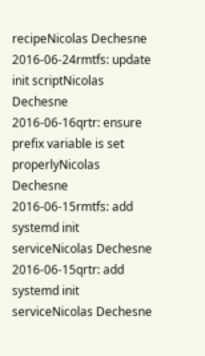recipeNicolas Dechesne
2016-06-24rmtfs: update init scriptNicolas Dechesne
2016-06-16qrtr: ensure prefix variable is set properlyNicolas Dechesne
2016-06-15rmtfs: add systemd init serviceNicolas Dechesne
2016-06-15qrtr: add systemd init serviceNicolas Dechesne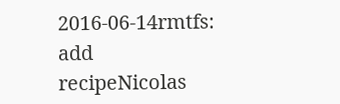2016-06-14rmtfs: add recipeNicolas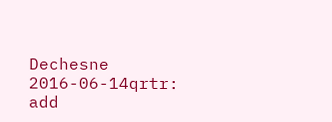Dechesne
2016-06-14qrtr: add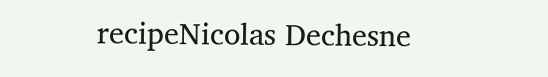recipeNicolas Dechesne